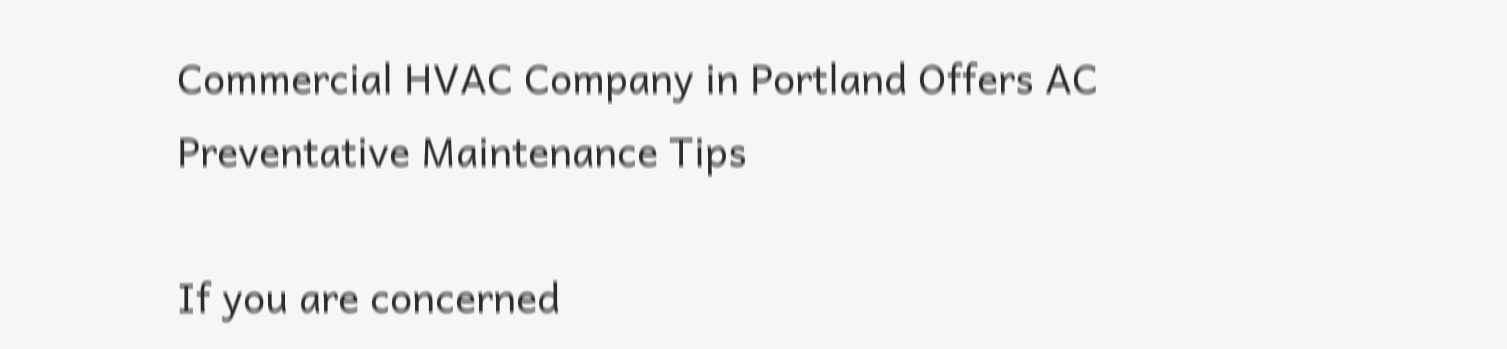Commercial HVAC Company in Portland Offers AC Preventative Maintenance Tips

If you are concerned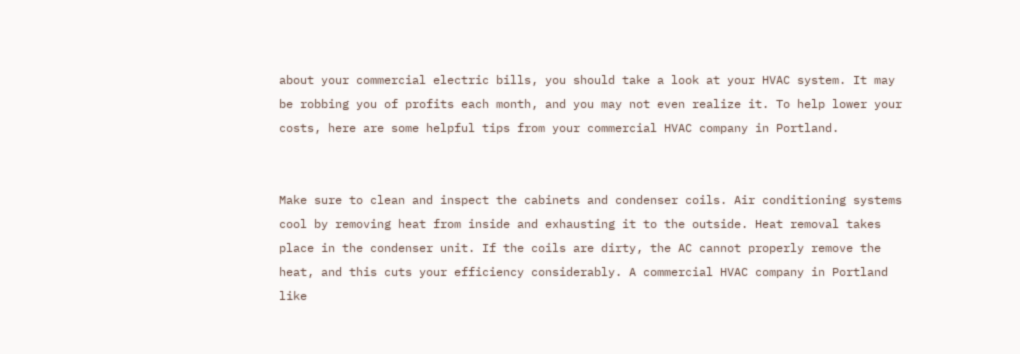about your commercial electric bills, you should take a look at your HVAC system. It may be robbing you of profits each month, and you may not even realize it. To help lower your costs, here are some helpful tips from your commercial HVAC company in Portland.


Make sure to clean and inspect the cabinets and condenser coils. Air conditioning systems cool by removing heat from inside and exhausting it to the outside. Heat removal takes place in the condenser unit. If the coils are dirty, the AC cannot properly remove the heat, and this cuts your efficiency considerably. A commercial HVAC company in Portland like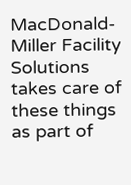MacDonald-Miller Facility Solutions takes care of these things as part of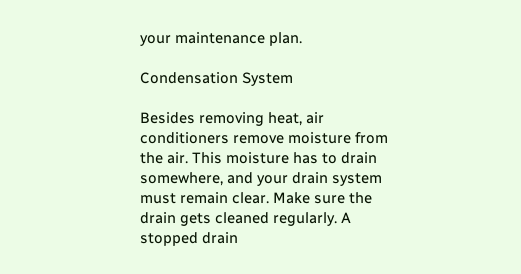your maintenance plan.

Condensation System

Besides removing heat, air conditioners remove moisture from the air. This moisture has to drain somewhere, and your drain system must remain clear. Make sure the drain gets cleaned regularly. A stopped drain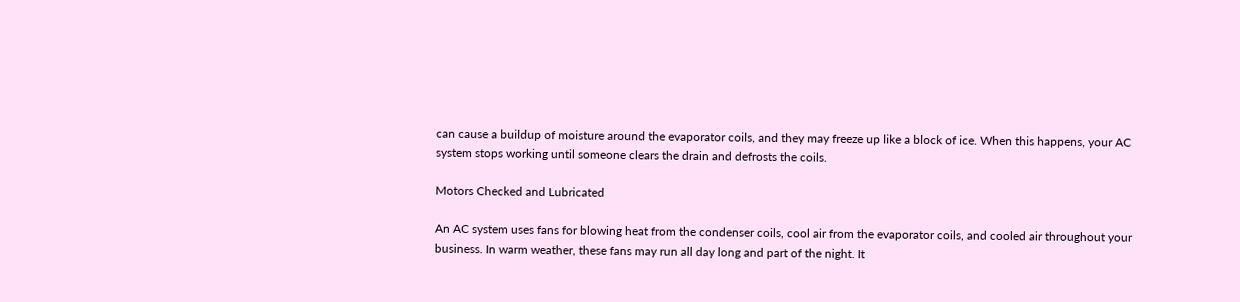can cause a buildup of moisture around the evaporator coils, and they may freeze up like a block of ice. When this happens, your AC system stops working until someone clears the drain and defrosts the coils.

Motors Checked and Lubricated

An AC system uses fans for blowing heat from the condenser coils, cool air from the evaporator coils, and cooled air throughout your business. In warm weather, these fans may run all day long and part of the night. It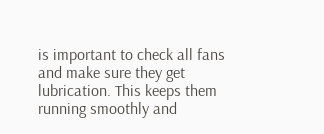is important to check all fans and make sure they get lubrication. This keeps them running smoothly and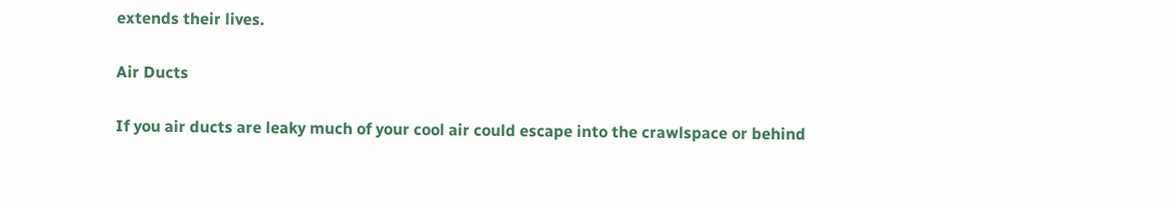extends their lives.

Air Ducts

If you air ducts are leaky much of your cool air could escape into the crawlspace or behind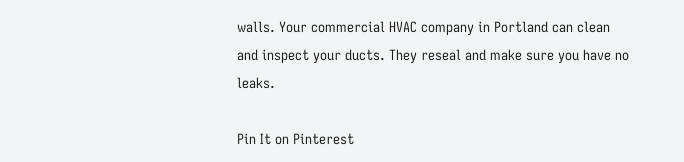walls. Your commercial HVAC company in Portland can clean and inspect your ducts. They reseal and make sure you have no leaks.

Pin It on Pinterest